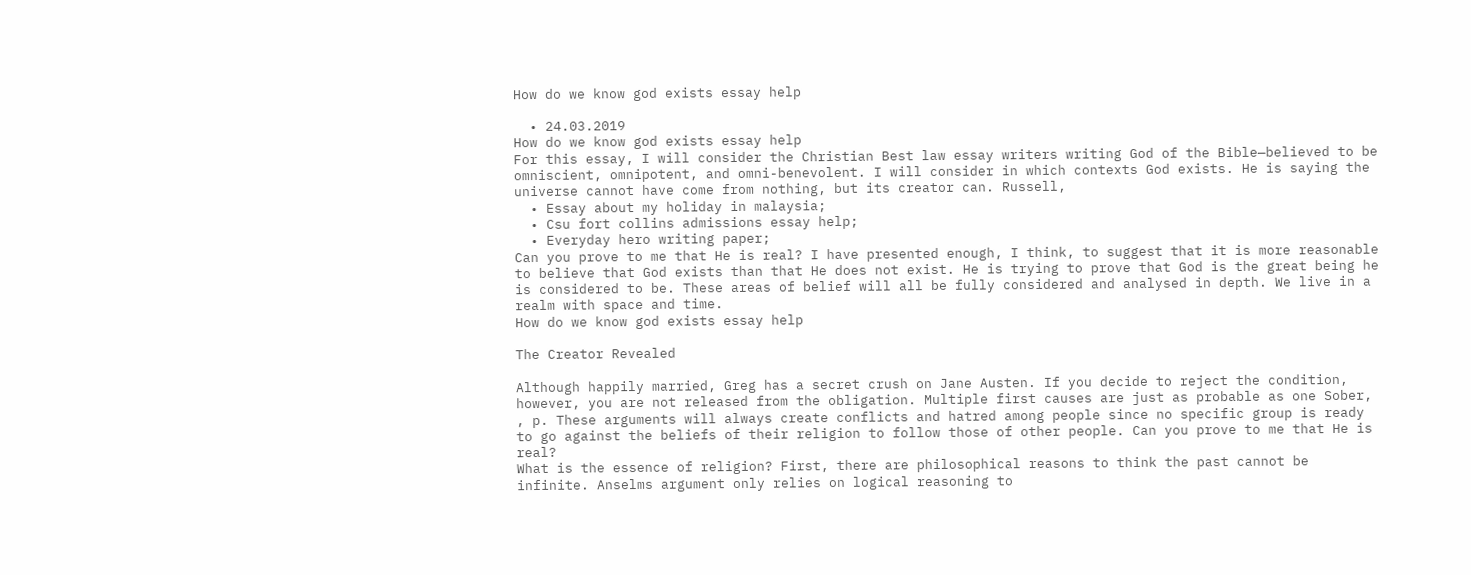How do we know god exists essay help

  • 24.03.2019
How do we know god exists essay help
For this essay, I will consider the Christian Best law essay writers writing God of the Bible—believed to be omniscient, omnipotent, and omni-benevolent. I will consider in which contexts God exists. He is saying the universe cannot have come from nothing, but its creator can. Russell,
  • Essay about my holiday in malaysia;
  • Csu fort collins admissions essay help;
  • Everyday hero writing paper;
Can you prove to me that He is real? I have presented enough, I think, to suggest that it is more reasonable to believe that God exists than that He does not exist. He is trying to prove that God is the great being he is considered to be. These areas of belief will all be fully considered and analysed in depth. We live in a realm with space and time.
How do we know god exists essay help

The Creator Revealed

Although happily married, Greg has a secret crush on Jane Austen. If you decide to reject the condition, however, you are not released from the obligation. Multiple first causes are just as probable as one Sober, , p. These arguments will always create conflicts and hatred among people since no specific group is ready to go against the beliefs of their religion to follow those of other people. Can you prove to me that He is real?
What is the essence of religion? First, there are philosophical reasons to think the past cannot be infinite. Anselms argument only relies on logical reasoning to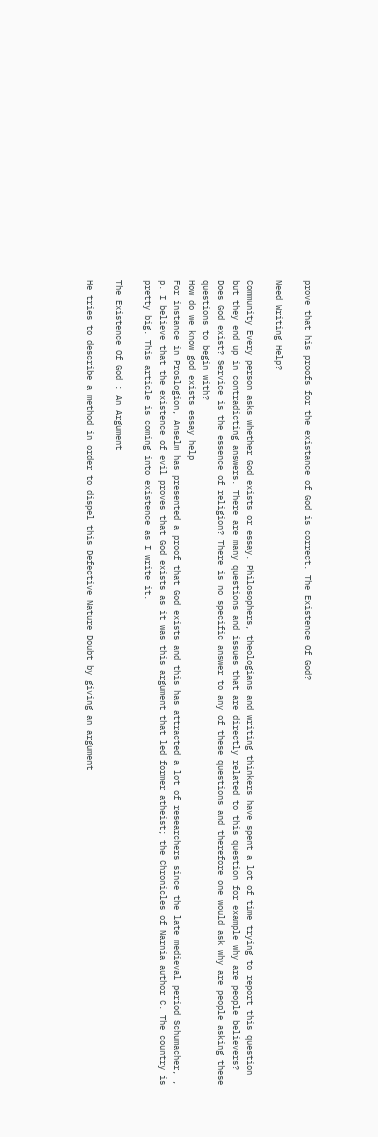prove that his proofs for the existance of God is correct. The Existence Of God?

Need Writing Help?

Community Every person asks whether God exists or essay. Philosophers, theologians and writing thinkers have spent a lot of time trying to report this question but they end up in contradicting answers. There are many questions and issues that are directly related to this question for example why are people believers? Does God exist? Service is the essence of religion? There is no specific answer to any of these questions and therefore one would ask why are people asking these questions to begin with?
How do we know god exists essay help
For instance in Proslogion, Anselm has presented a proof that God exists and this has attracted a lot of researchers since the late medieval period Schumacher, , p. I believe that the existence of evil proves that God exists as it was this argument that led former atheist; the Chronicles of Narnia author C. The country is pretty big. This article is coming into existence as I write it.

The Existence Of God : An Argument

He tries to describe a method in order to dispel this Defective Nature Doubt by giving an argument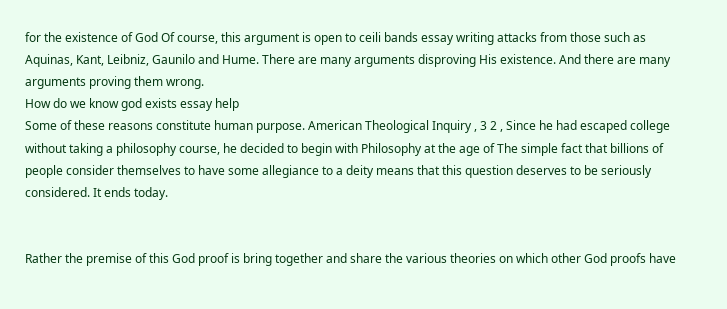for the existence of God Of course, this argument is open to ceili bands essay writing attacks from those such as Aquinas, Kant, Leibniz, Gaunilo and Hume. There are many arguments disproving His existence. And there are many arguments proving them wrong.
How do we know god exists essay help
Some of these reasons constitute human purpose. American Theological Inquiry , 3 2 , Since he had escaped college without taking a philosophy course, he decided to begin with Philosophy at the age of The simple fact that billions of people consider themselves to have some allegiance to a deity means that this question deserves to be seriously considered. It ends today.


Rather the premise of this God proof is bring together and share the various theories on which other God proofs have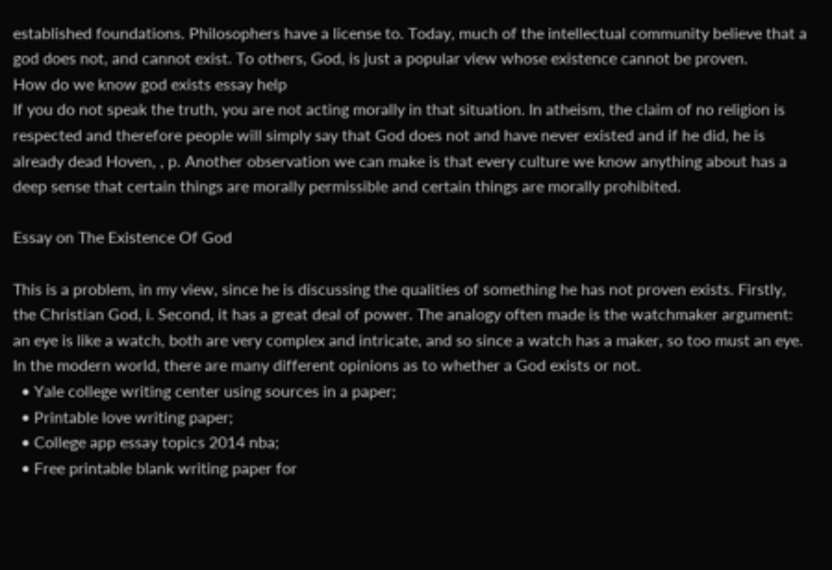established foundations. Philosophers have a license to. Today, much of the intellectual community believe that a god does not, and cannot exist. To others, God, is just a popular view whose existence cannot be proven.
How do we know god exists essay help
If you do not speak the truth, you are not acting morally in that situation. In atheism, the claim of no religion is respected and therefore people will simply say that God does not and have never existed and if he did, he is already dead Hoven, , p. Another observation we can make is that every culture we know anything about has a deep sense that certain things are morally permissible and certain things are morally prohibited.

Essay on The Existence Of God

This is a problem, in my view, since he is discussing the qualities of something he has not proven exists. Firstly, the Christian God, i. Second, it has a great deal of power. The analogy often made is the watchmaker argument: an eye is like a watch, both are very complex and intricate, and so since a watch has a maker, so too must an eye. In the modern world, there are many different opinions as to whether a God exists or not.
  • Yale college writing center using sources in a paper;
  • Printable love writing paper;
  • College app essay topics 2014 nba;
  • Free printable blank writing paper for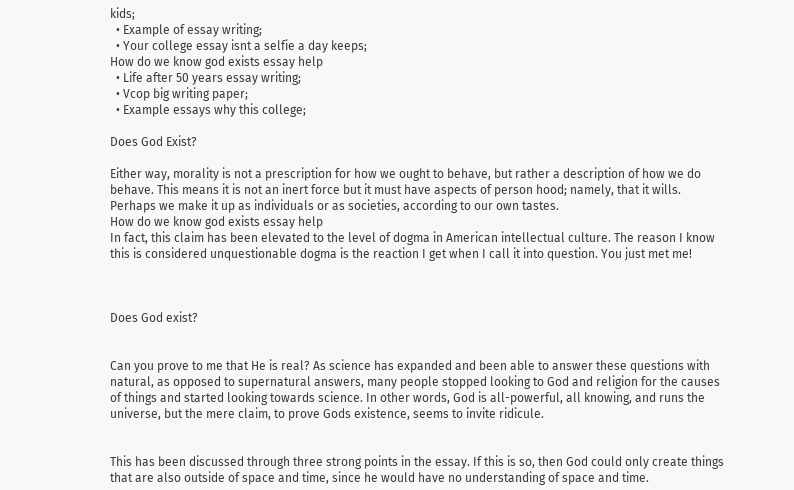kids;
  • Example of essay writing;
  • Your college essay isnt a selfie a day keeps;
How do we know god exists essay help
  • Life after 50 years essay writing;
  • Vcop big writing paper;
  • Example essays why this college;

Does God Exist?

Either way, morality is not a prescription for how we ought to behave, but rather a description of how we do behave. This means it is not an inert force but it must have aspects of person hood; namely, that it wills. Perhaps we make it up as individuals or as societies, according to our own tastes.
How do we know god exists essay help
In fact, this claim has been elevated to the level of dogma in American intellectual culture. The reason I know this is considered unquestionable dogma is the reaction I get when I call it into question. You just met me!



Does God exist?


Can you prove to me that He is real? As science has expanded and been able to answer these questions with natural, as opposed to supernatural answers, many people stopped looking to God and religion for the causes of things and started looking towards science. In other words, God is all-powerful, all knowing, and runs the universe, but the mere claim, to prove Gods existence, seems to invite ridicule.


This has been discussed through three strong points in the essay. If this is so, then God could only create things that are also outside of space and time, since he would have no understanding of space and time.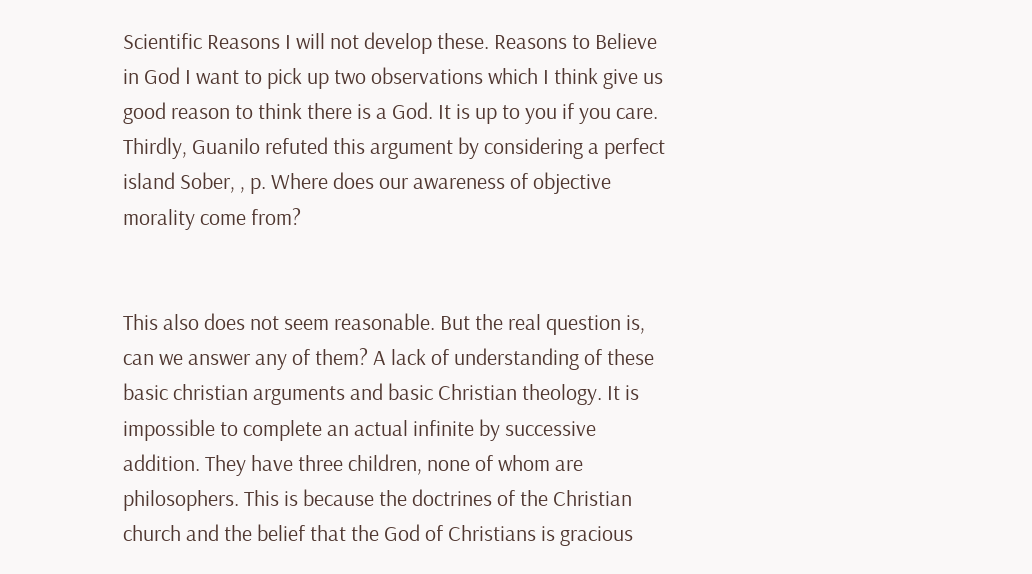Scientific Reasons I will not develop these. Reasons to Believe in God I want to pick up two observations which I think give us good reason to think there is a God. It is up to you if you care. Thirdly, Guanilo refuted this argument by considering a perfect island Sober, , p. Where does our awareness of objective morality come from?


This also does not seem reasonable. But the real question is, can we answer any of them? A lack of understanding of these basic christian arguments and basic Christian theology. It is impossible to complete an actual infinite by successive addition. They have three children, none of whom are philosophers. This is because the doctrines of the Christian church and the belief that the God of Christians is gracious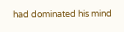had dominated his mind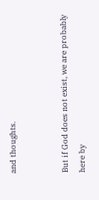and thoughts.


But if God does not exist, we are probably here by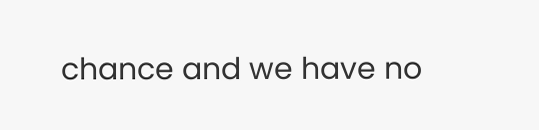chance and we have no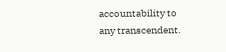accountability to any transcendent.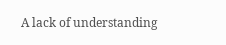A lack of understanding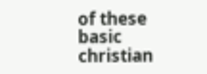of these basic christian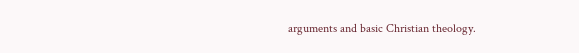arguments and basic Christian theology.